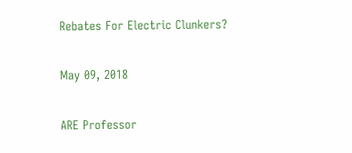Rebates For Electric Clunkers?

May 09, 2018

ARE Professor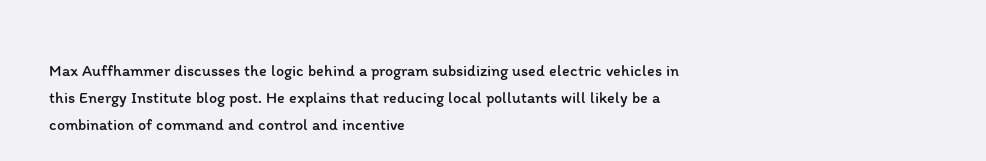Max Auffhammer discusses the logic behind a program subsidizing used electric vehicles in this Energy Institute blog post. He explains that reducing local pollutants will likely be a combination of command and control and incentive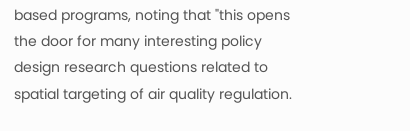based programs, noting that "this opens the door for many interesting policy design research questions related to spatial targeting of air quality regulation.